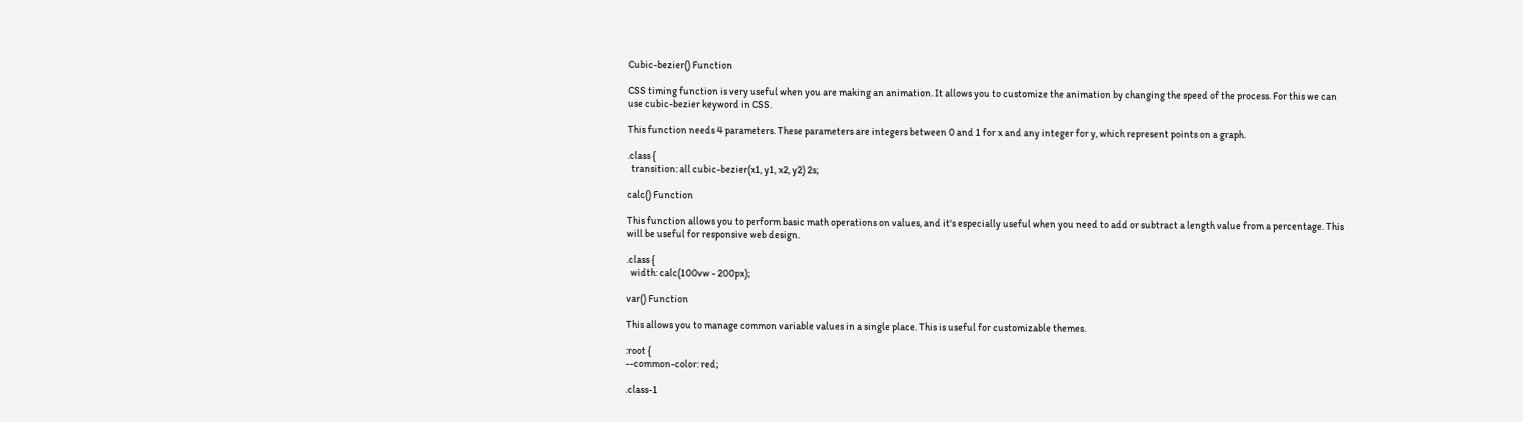Cubic-bezier() Function

CSS timing function is very useful when you are making an animation. It allows you to customize the animation by changing the speed of the process. For this we can use cubic-bezier keyword in CSS.

This function needs 4 parameters. These parameters are integers between 0 and 1 for x and any integer for y, which represent points on a graph.

.class {
  transition: all cubic-bezier(x1, y1, x2, y2) 2s;

calc() Function

This function allows you to perform basic math operations on values, and it's especially useful when you need to add or subtract a length value from a percentage. This will be useful for responsive web design.

.class {
  width: calc(100vw - 200px);

var() Function

This allows you to manage common variable values in a single place. This is useful for customizable themes.

:root {
--common-color: red;

.class-1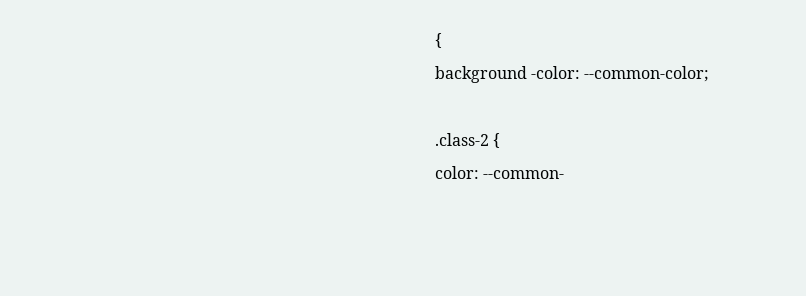{
background -color: --common-color;

.class-2 {
color: --common-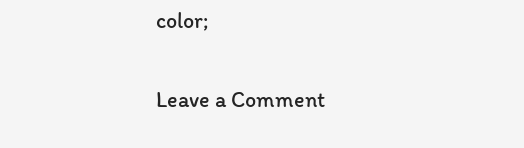color;


Leave a Comment